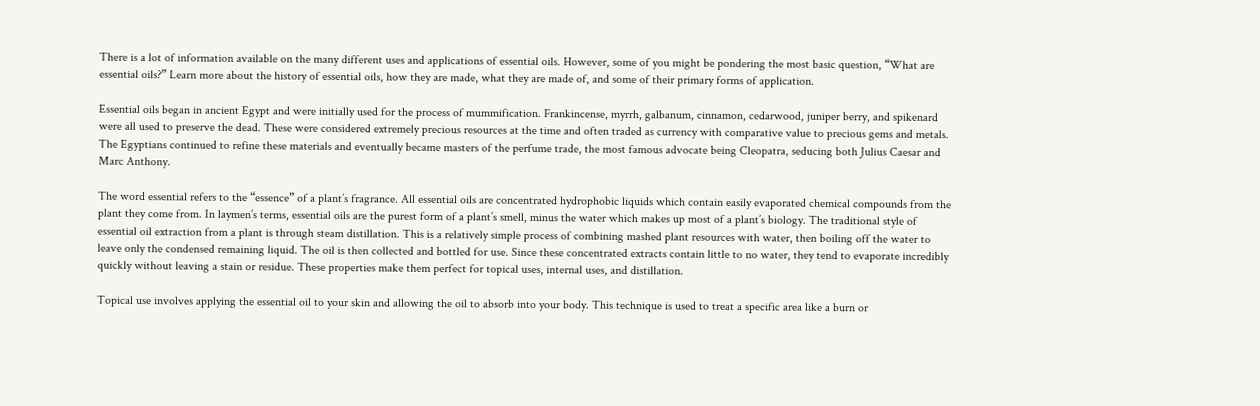There is a lot of information available on the many different uses and applications of essential oils. However, some of you might be pondering the most basic question, “What are essential oils?” Learn more about the history of essential oils, how they are made, what they are made of, and some of their primary forms of application.

Essential oils began in ancient Egypt and were initially used for the process of mummification. Frankincense, myrrh, galbanum, cinnamon, cedarwood, juniper berry, and spikenard were all used to preserve the dead. These were considered extremely precious resources at the time and often traded as currency with comparative value to precious gems and metals. The Egyptians continued to refine these materials and eventually became masters of the perfume trade, the most famous advocate being Cleopatra, seducing both Julius Caesar and Marc Anthony.

The word essential refers to the “essence” of a plant’s fragrance. All essential oils are concentrated hydrophobic liquids which contain easily evaporated chemical compounds from the plant they come from. In laymen’s terms, essential oils are the purest form of a plant’s smell, minus the water which makes up most of a plant’s biology. The traditional style of essential oil extraction from a plant is through steam distillation. This is a relatively simple process of combining mashed plant resources with water, then boiling off the water to leave only the condensed remaining liquid. The oil is then collected and bottled for use. Since these concentrated extracts contain little to no water, they tend to evaporate incredibly quickly without leaving a stain or residue. These properties make them perfect for topical uses, internal uses, and distillation.

Topical use involves applying the essential oil to your skin and allowing the oil to absorb into your body. This technique is used to treat a specific area like a burn or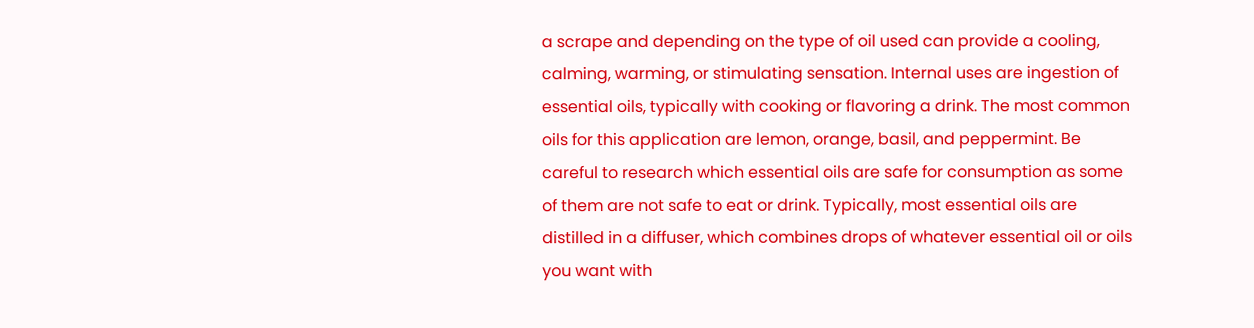a scrape and depending on the type of oil used can provide a cooling, calming, warming, or stimulating sensation. Internal uses are ingestion of essential oils, typically with cooking or flavoring a drink. The most common oils for this application are lemon, orange, basil, and peppermint. Be careful to research which essential oils are safe for consumption as some of them are not safe to eat or drink. Typically, most essential oils are distilled in a diffuser, which combines drops of whatever essential oil or oils you want with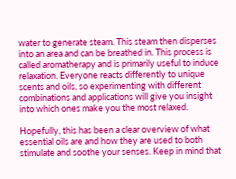water to generate steam. This steam then disperses into an area and can be breathed in. This process is called aromatherapy and is primarily useful to induce relaxation. Everyone reacts differently to unique scents and oils, so experimenting with different combinations and applications will give you insight into which ones make you the most relaxed.

Hopefully, this has been a clear overview of what essential oils are and how they are used to both stimulate and soothe your senses. Keep in mind that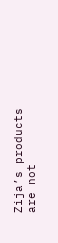Zija’s products are not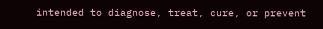intended to diagnose, treat, cure, or prevent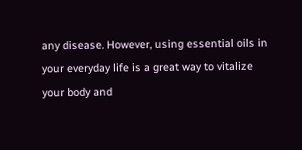any disease. However, using essential oils in your everyday life is a great way to vitalize your body and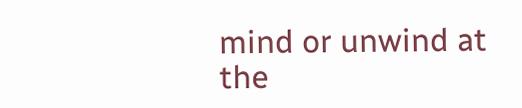mind or unwind at the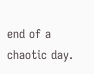end of a chaotic day.